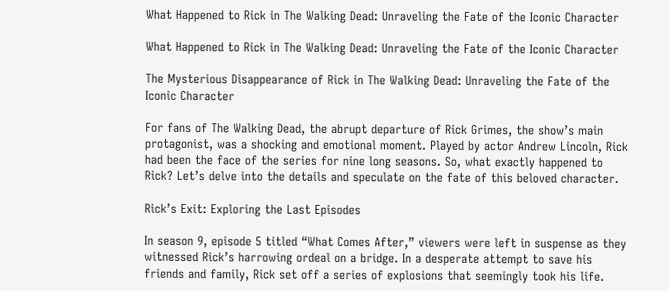What Happened to Rick in The Walking Dead: Unraveling the Fate of the Iconic Character

What Happened to Rick in The Walking Dead: Unraveling the Fate of the Iconic Character

The Mysterious Disappearance of Rick in The Walking Dead: Unraveling the Fate of the Iconic Character

For fans of The Walking Dead, the abrupt departure of Rick Grimes, the show’s main protagonist, was a shocking and emotional moment. Played by actor Andrew Lincoln, Rick had been the face of the series for nine long seasons. So, what exactly happened to Rick? Let’s delve into the details and speculate on the fate of this beloved character.

Rick’s Exit: Exploring the Last Episodes

In season 9, episode 5 titled “What Comes After,” viewers were left in suspense as they witnessed Rick’s harrowing ordeal on a bridge. In a desperate attempt to save his friends and family, Rick set off a series of explosions that seemingly took his life.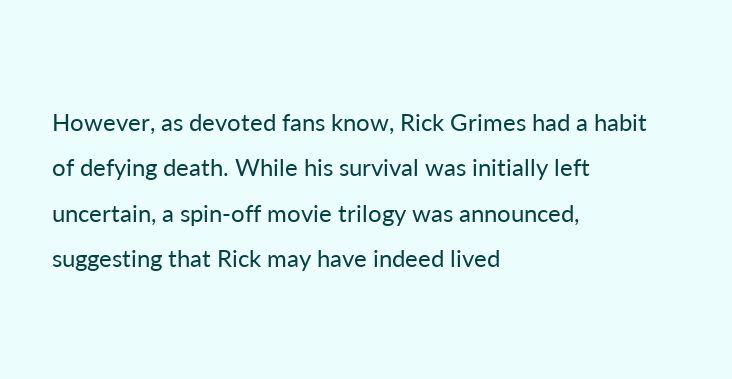However, as devoted fans know, Rick Grimes had a habit of defying death. While his survival was initially left uncertain, a spin-off movie trilogy was announced, suggesting that Rick may have indeed lived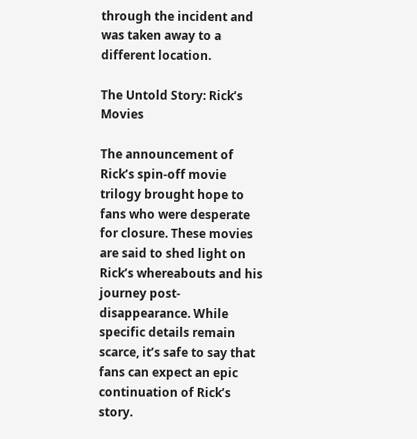through the incident and was taken away to a different location.

The Untold Story: Rick’s Movies

The announcement of Rick’s spin-off movie trilogy brought hope to fans who were desperate for closure. These movies are said to shed light on Rick’s whereabouts and his journey post-disappearance. While specific details remain scarce, it’s safe to say that fans can expect an epic continuation of Rick’s story.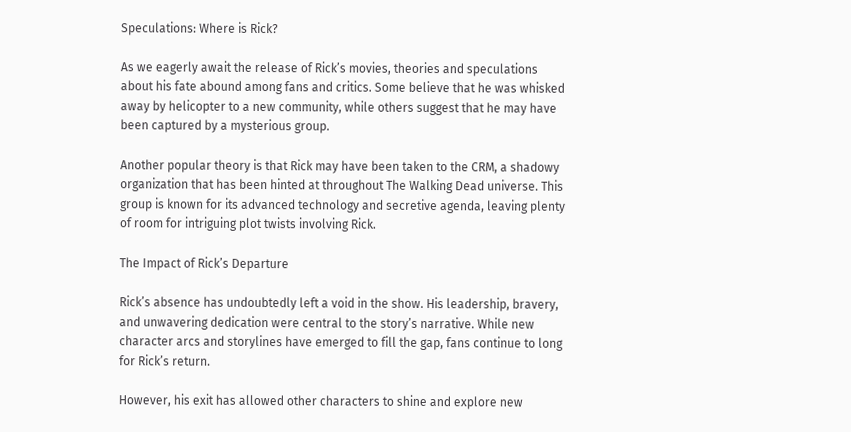Speculations: Where is Rick?

As we eagerly await the release of Rick’s movies, theories and speculations about his fate abound among fans and critics. Some believe that he was whisked away by helicopter to a new community, while others suggest that he may have been captured by a mysterious group.

Another popular theory is that Rick may have been taken to the CRM, a shadowy organization that has been hinted at throughout The Walking Dead universe. This group is known for its advanced technology and secretive agenda, leaving plenty of room for intriguing plot twists involving Rick.

The Impact of Rick’s Departure

Rick’s absence has undoubtedly left a void in the show. His leadership, bravery, and unwavering dedication were central to the story’s narrative. While new character arcs and storylines have emerged to fill the gap, fans continue to long for Rick’s return.

However, his exit has allowed other characters to shine and explore new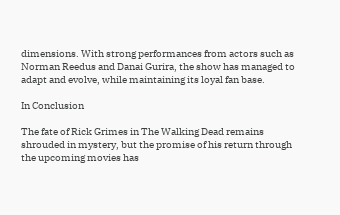dimensions. With strong performances from actors such as Norman Reedus and Danai Gurira, the show has managed to adapt and evolve, while maintaining its loyal fan base.

In Conclusion

The fate of Rick Grimes in The Walking Dead remains shrouded in mystery, but the promise of his return through the upcoming movies has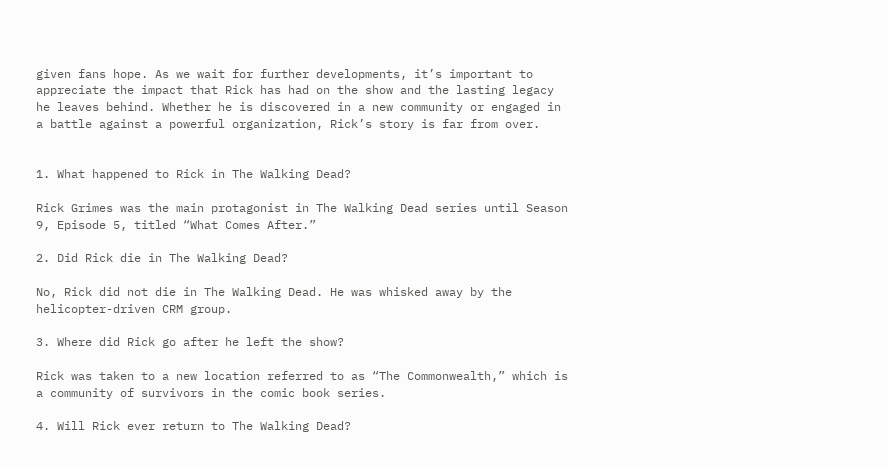given fans hope. As we wait for further developments, it’s important to appreciate the impact that Rick has had on the show and the lasting legacy he leaves behind. Whether he is discovered in a new community or engaged in a battle against a powerful organization, Rick’s story is far from over.


1. What happened to Rick in The Walking Dead?

Rick Grimes was the main protagonist in The Walking Dead series until Season 9, Episode 5, titled “What Comes After.”

2. Did Rick die in The Walking Dead?

No, Rick did not die in The Walking Dead. He was whisked away by the helicopter-driven CRM group.

3. Where did Rick go after he left the show?

Rick was taken to a new location referred to as “The Commonwealth,” which is a community of survivors in the comic book series.

4. Will Rick ever return to The Walking Dead?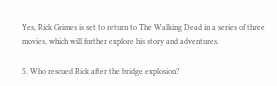Yes, Rick Grimes is set to return to The Walking Dead in a series of three movies, which will further explore his story and adventures.

5. Who rescued Rick after the bridge explosion?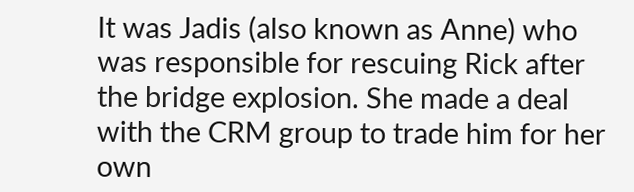It was Jadis (also known as Anne) who was responsible for rescuing Rick after the bridge explosion. She made a deal with the CRM group to trade him for her own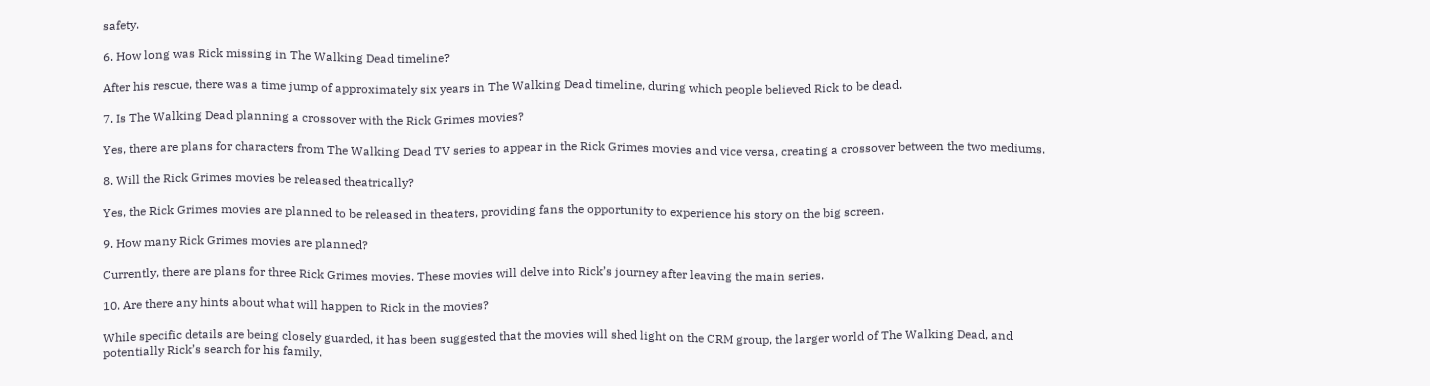safety.

6. How long was Rick missing in The Walking Dead timeline?

After his rescue, there was a time jump of approximately six years in The Walking Dead timeline, during which people believed Rick to be dead.

7. Is The Walking Dead planning a crossover with the Rick Grimes movies?

Yes, there are plans for characters from The Walking Dead TV series to appear in the Rick Grimes movies and vice versa, creating a crossover between the two mediums.

8. Will the Rick Grimes movies be released theatrically?

Yes, the Rick Grimes movies are planned to be released in theaters, providing fans the opportunity to experience his story on the big screen.

9. How many Rick Grimes movies are planned?

Currently, there are plans for three Rick Grimes movies. These movies will delve into Rick’s journey after leaving the main series.

10. Are there any hints about what will happen to Rick in the movies?

While specific details are being closely guarded, it has been suggested that the movies will shed light on the CRM group, the larger world of The Walking Dead, and potentially Rick’s search for his family.